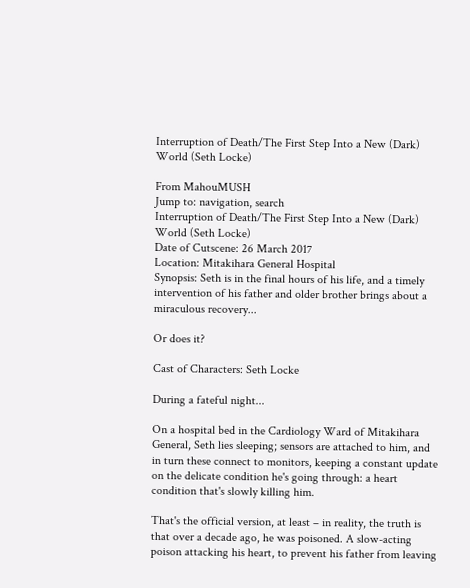Interruption of Death/The First Step Into a New (Dark) World (Seth Locke)

From MahouMUSH
Jump to: navigation, search
Interruption of Death/The First Step Into a New (Dark) World (Seth Locke)
Date of Cutscene: 26 March 2017
Location: Mitakihara General Hospital
Synopsis: Seth is in the final hours of his life, and a timely intervention of his father and older brother brings about a miraculous recovery...

Or does it?

Cast of Characters: Seth Locke

During a fateful night...

On a hospital bed in the Cardiology Ward of Mitakihara General, Seth lies sleeping; sensors are attached to him, and in turn these connect to monitors, keeping a constant update on the delicate condition he's going through: a heart condition that's slowly killing him.

That's the official version, at least – in reality, the truth is that over a decade ago, he was poisoned. A slow-acting poison attacking his heart, to prevent his father from leaving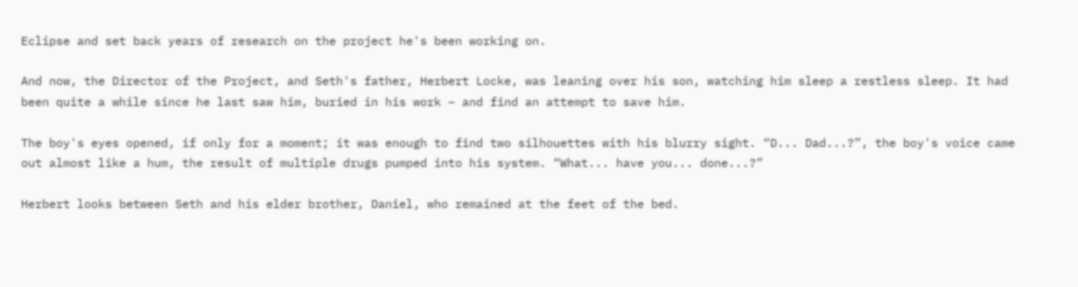Eclipse and set back years of research on the project he's been working on.

And now, the Director of the Project, and Seth's father, Herbert Locke, was leaning over his son, watching him sleep a restless sleep. It had been quite a while since he last saw him, buried in his work – and find an attempt to save him.

The boy's eyes opened, if only for a moment; it was enough to find two silhouettes with his blurry sight. “D... Dad...?”, the boy's voice came out almost like a hum, the result of multiple drugs pumped into his system. “What... have you... done...?”

Herbert looks between Seth and his elder brother, Daniel, who remained at the feet of the bed.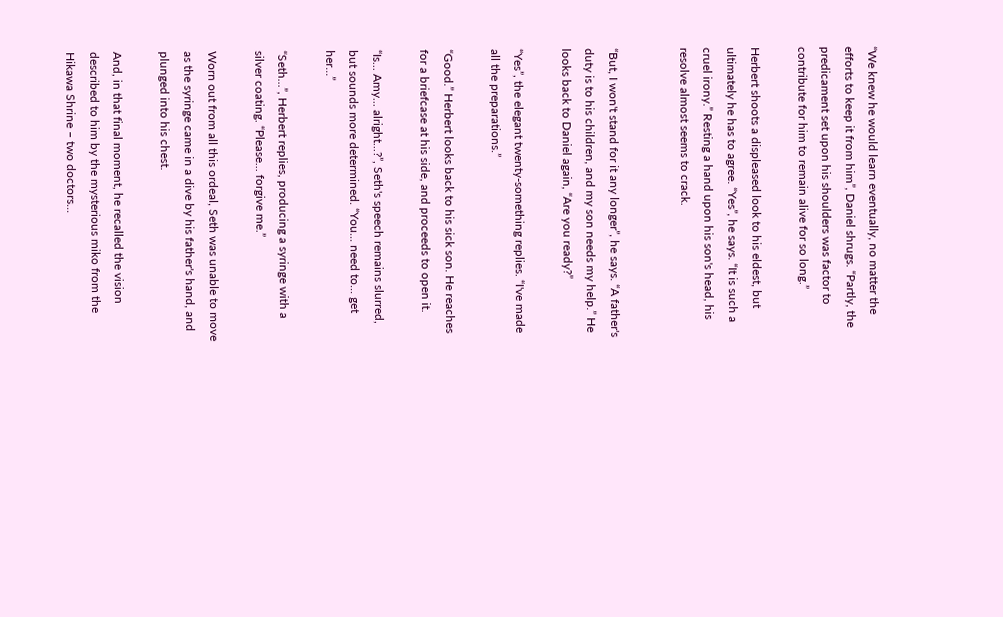“We knew he would learn eventually, no matter the efforts to keep it from him”, Daniel shrugs. “Partly, the predicament set upon his shoulders was factor to contribute for him to remain alive for so long.”

Herbert shoots a displeased look to his eldest, but ultimately he has to agree. “Yes”, he says. “It is such a cruel irony.” Resting a hand upon his son's head, his resolve almost seems to crack.


“But, I won't stand for it any longer”, he says. “A father's duty is to his children, and my son needs my help.” He looks back to Daniel again, “Are you ready?”

“Yes”, the elegant twenty-something replies. “I've made all the preparations.”

“Good.” Herbert looks back to his sick son. He reaches for a briefcase at his side, and proceeds to open it.

“Is... Amy... alright...?”, Seth's speech remains slurred, but sounds more determined. “You... need to... get her...”

“Seth...”, Herbert replies, producing a syringe with a silver coating. “Please... forgive me.”

Worn out from all this ordeal, Seth was unable to move as the syringe came in a dive by his father's hand, and plunged into his chest.

And, in that final moment, he recalled the vision described to him by the mysterious miko from the Hikawa Shrine – two doctors...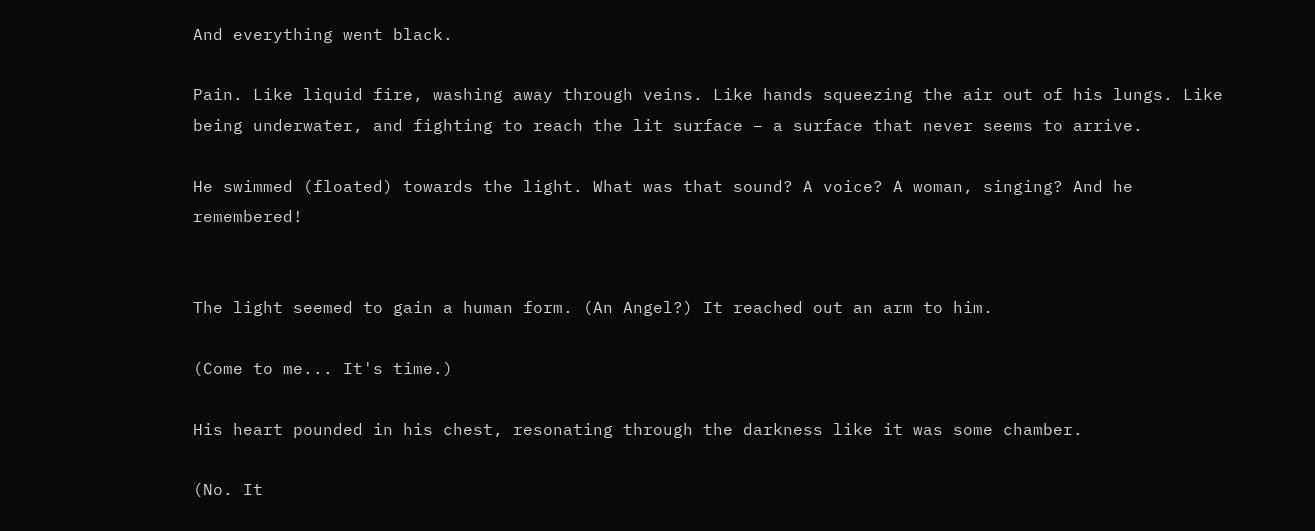And everything went black.

Pain. Like liquid fire, washing away through veins. Like hands squeezing the air out of his lungs. Like being underwater, and fighting to reach the lit surface – a surface that never seems to arrive.

He swimmed (floated) towards the light. What was that sound? A voice? A woman, singing? And he remembered!


The light seemed to gain a human form. (An Angel?) It reached out an arm to him.

(Come to me... It's time.)

His heart pounded in his chest, resonating through the darkness like it was some chamber.

(No. It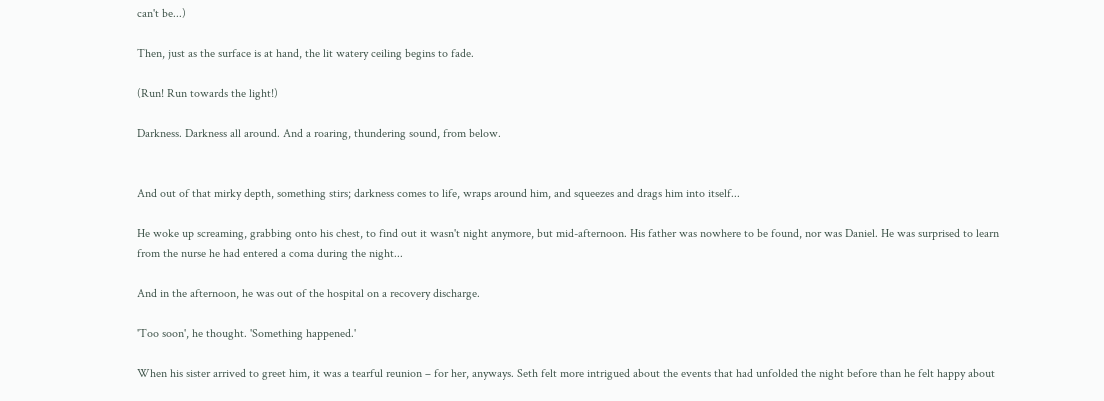can't be...)

Then, just as the surface is at hand, the lit watery ceiling begins to fade.

(Run! Run towards the light!)

Darkness. Darkness all around. And a roaring, thundering sound, from below.


And out of that mirky depth, something stirs; darkness comes to life, wraps around him, and squeezes and drags him into itself...

He woke up screaming, grabbing onto his chest, to find out it wasn't night anymore, but mid-afternoon. His father was nowhere to be found, nor was Daniel. He was surprised to learn from the nurse he had entered a coma during the night...

And in the afternoon, he was out of the hospital on a recovery discharge.

'Too soon', he thought. 'Something happened.'

When his sister arrived to greet him, it was a tearful reunion – for her, anyways. Seth felt more intrigued about the events that had unfolded the night before than he felt happy about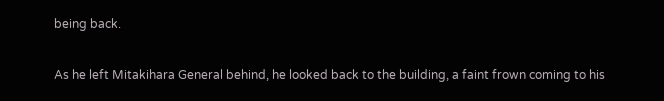being back.

As he left Mitakihara General behind, he looked back to the building, a faint frown coming to his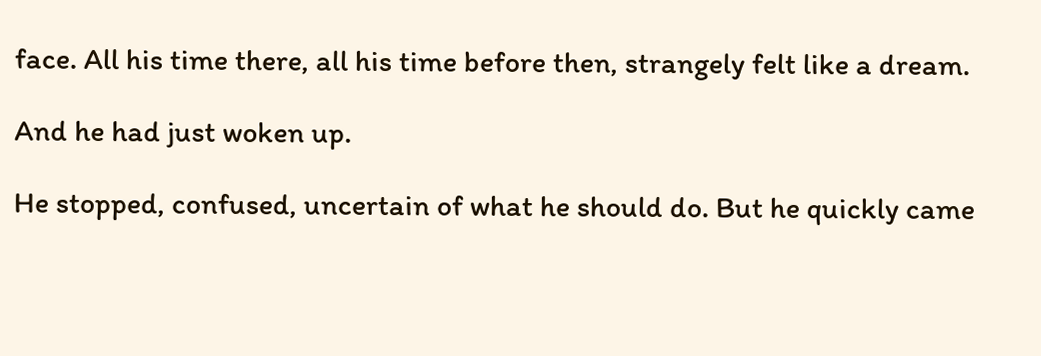face. All his time there, all his time before then, strangely felt like a dream.

And he had just woken up.

He stopped, confused, uncertain of what he should do. But he quickly came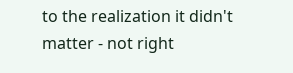to the realization it didn't matter - not right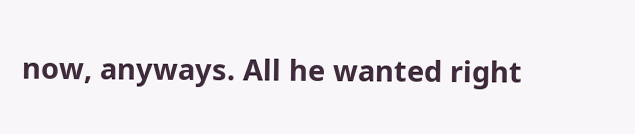now, anyways. All he wanted right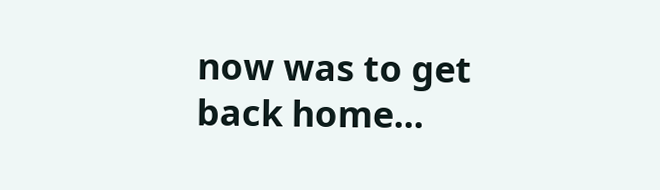now was to get back home...